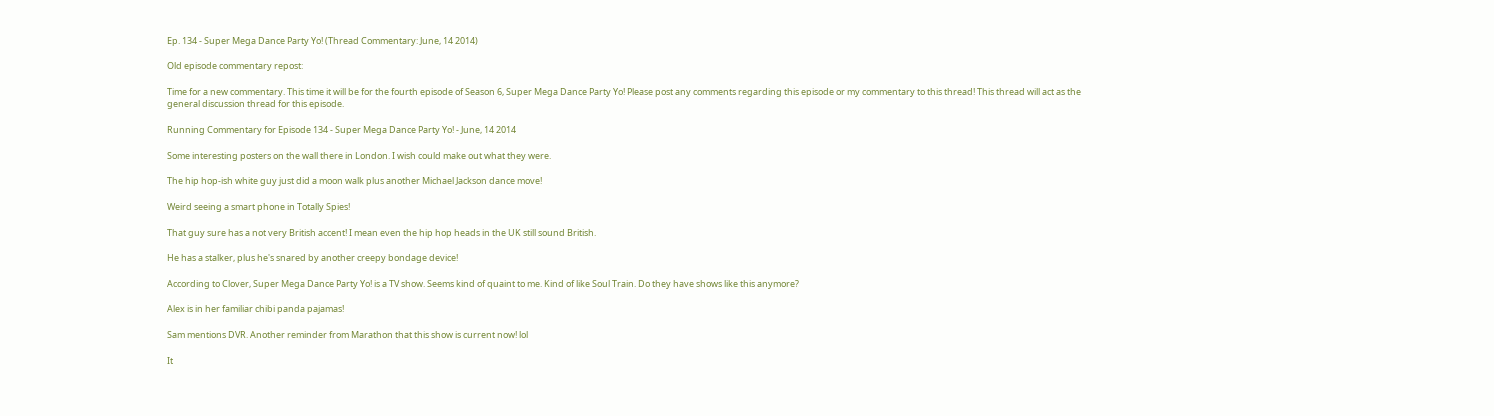Ep. 134 - Super Mega Dance Party Yo! (Thread Commentary: June, 14 2014)

Old episode commentary repost:

Time for a new commentary. This time it will be for the fourth episode of Season 6, Super Mega Dance Party Yo! Please post any comments regarding this episode or my commentary to this thread! This thread will act as the general discussion thread for this episode.

Running Commentary for Episode 134 - Super Mega Dance Party Yo! - June, 14 2014

Some interesting posters on the wall there in London. I wish could make out what they were.

The hip hop-ish white guy just did a moon walk plus another Michael Jackson dance move!

Weird seeing a smart phone in Totally Spies!

That guy sure has a not very British accent! I mean even the hip hop heads in the UK still sound British.

He has a stalker, plus he's snared by another creepy bondage device!

According to Clover, Super Mega Dance Party Yo! is a TV show. Seems kind of quaint to me. Kind of like Soul Train. Do they have shows like this anymore?

Alex is in her familiar chibi panda pajamas!

Sam mentions DVR. Another reminder from Marathon that this show is current now! lol

It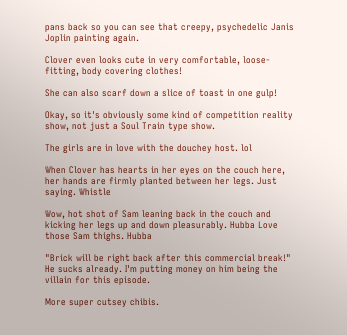pans back so you can see that creepy, psychedelic Janis Joplin painting again.

Clover even looks cute in very comfortable, loose-fitting, body covering clothes!

She can also scarf down a slice of toast in one gulp!

Okay, so it's obviously some kind of competition reality show, not just a Soul Train type show.

The girls are in love with the douchey host. lol

When Clover has hearts in her eyes on the couch here, her hands are firmly planted between her legs. Just saying. Whistle

Wow, hot shot of Sam leaning back in the couch and kicking her legs up and down pleasurably. Hubba Love those Sam thighs. Hubba

"Brick will be right back after this commercial break!" He sucks already. I'm putting money on him being the villain for this episode.

More super cutsey chibis.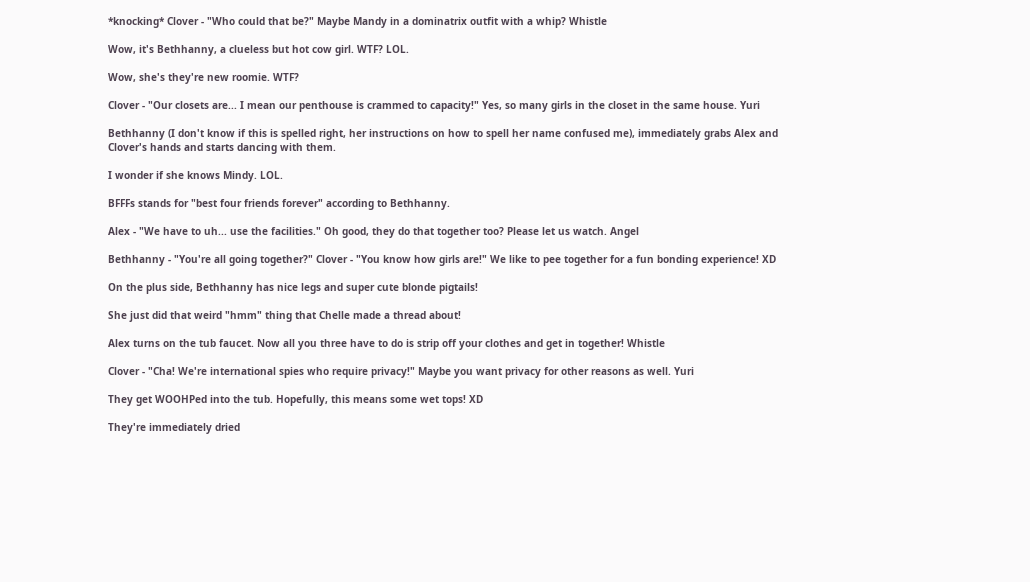*knocking* Clover - "Who could that be?" Maybe Mandy in a dominatrix outfit with a whip? Whistle

Wow, it's Bethhanny, a clueless but hot cow girl. WTF? LOL.

Wow, she's they're new roomie. WTF?

Clover - "Our closets are... I mean our penthouse is crammed to capacity!" Yes, so many girls in the closet in the same house. Yuri

Bethhanny (I don't know if this is spelled right, her instructions on how to spell her name confused me), immediately grabs Alex and Clover's hands and starts dancing with them.

I wonder if she knows Mindy. LOL.

BFFFs stands for "best four friends forever" according to Bethhanny.

Alex - "We have to uh... use the facilities." Oh good, they do that together too? Please let us watch. Angel

Bethhanny - "You're all going together?" Clover - "You know how girls are!" We like to pee together for a fun bonding experience! XD

On the plus side, Bethhanny has nice legs and super cute blonde pigtails!

She just did that weird "hmm" thing that Chelle made a thread about!

Alex turns on the tub faucet. Now all you three have to do is strip off your clothes and get in together! Whistle

Clover - "Cha! We're international spies who require privacy!" Maybe you want privacy for other reasons as well. Yuri

They get WOOHPed into the tub. Hopefully, this means some wet tops! XD

They're immediately dried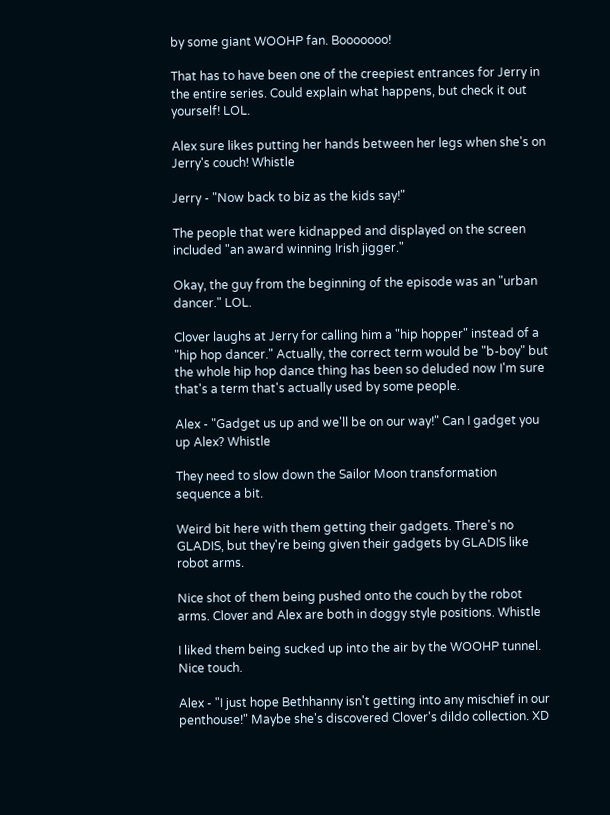by some giant WOOHP fan. Booooooo!

That has to have been one of the creepiest entrances for Jerry in the entire series. Could explain what happens, but check it out yourself! LOL.

Alex sure likes putting her hands between her legs when she's on Jerry's couch! Whistle

Jerry - "Now back to biz as the kids say!"

The people that were kidnapped and displayed on the screen included "an award winning Irish jigger."

Okay, the guy from the beginning of the episode was an "urban dancer." LOL.

Clover laughs at Jerry for calling him a "hip hopper" instead of a "hip hop dancer." Actually, the correct term would be "b-boy" but the whole hip hop dance thing has been so deluded now I'm sure that's a term that's actually used by some people.

Alex - "Gadget us up and we'll be on our way!" Can I gadget you up Alex? Whistle

They need to slow down the Sailor Moon transformation sequence a bit.

Weird bit here with them getting their gadgets. There's no GLADIS, but they're being given their gadgets by GLADIS like robot arms.

Nice shot of them being pushed onto the couch by the robot arms. Clover and Alex are both in doggy style positions. Whistle

I liked them being sucked up into the air by the WOOHP tunnel. Nice touch.

Alex - "I just hope Bethhanny isn't getting into any mischief in our penthouse!" Maybe she's discovered Clover's dildo collection. XD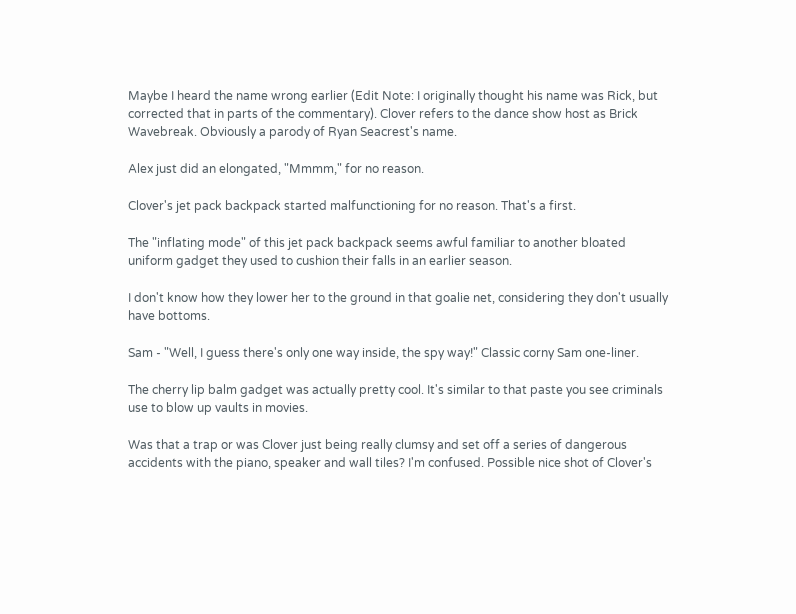Maybe I heard the name wrong earlier (Edit Note: I originally thought his name was Rick, but corrected that in parts of the commentary). Clover refers to the dance show host as Brick Wavebreak. Obviously a parody of Ryan Seacrest's name.

Alex just did an elongated, "Mmmm," for no reason.

Clover's jet pack backpack started malfunctioning for no reason. That's a first.

The "inflating mode" of this jet pack backpack seems awful familiar to another bloated uniform gadget they used to cushion their falls in an earlier season.

I don't know how they lower her to the ground in that goalie net, considering they don't usually have bottoms.

Sam - "Well, I guess there's only one way inside, the spy way!" Classic corny Sam one-liner.

The cherry lip balm gadget was actually pretty cool. It's similar to that paste you see criminals use to blow up vaults in movies.

Was that a trap or was Clover just being really clumsy and set off a series of dangerous accidents with the piano, speaker and wall tiles? I'm confused. Possible nice shot of Clover's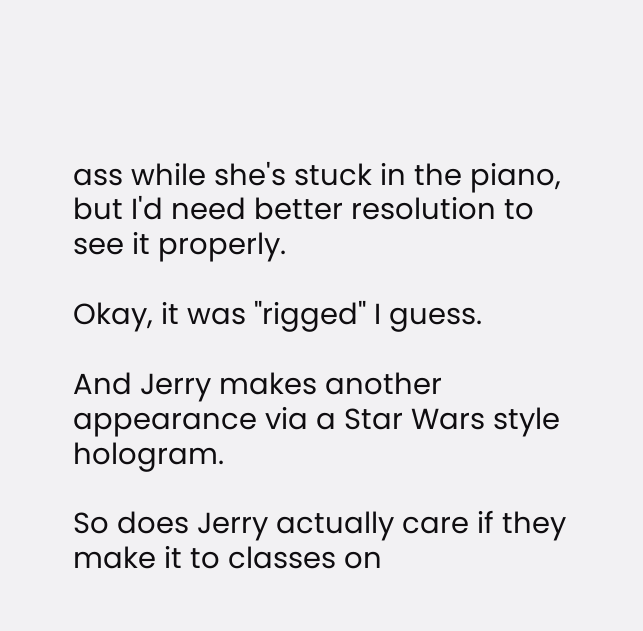ass while she's stuck in the piano, but I'd need better resolution to see it properly.

Okay, it was "rigged" I guess.

And Jerry makes another appearance via a Star Wars style hologram.

So does Jerry actually care if they make it to classes on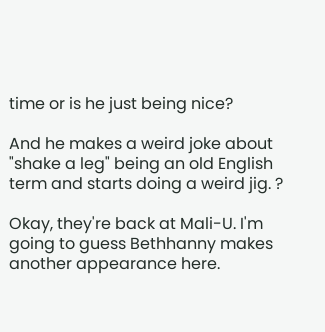time or is he just being nice?

And he makes a weird joke about "shake a leg" being an old English term and starts doing a weird jig. ?

Okay, they're back at Mali-U. I'm going to guess Bethhanny makes another appearance here.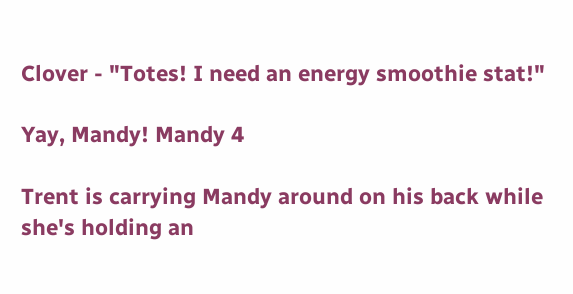Clover - "Totes! I need an energy smoothie stat!"

Yay, Mandy! Mandy 4

Trent is carrying Mandy around on his back while she's holding an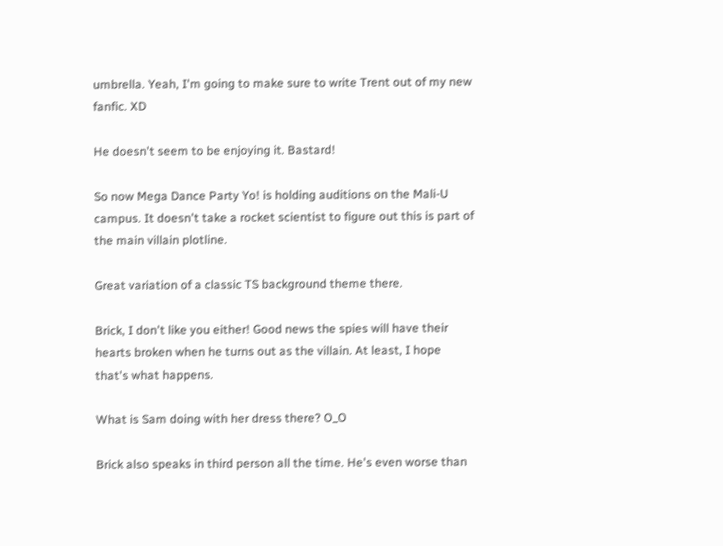umbrella. Yeah, I'm going to make sure to write Trent out of my new fanfic. XD

He doesn't seem to be enjoying it. Bastard!

So now Mega Dance Party Yo! is holding auditions on the Mali-U campus. It doesn't take a rocket scientist to figure out this is part of the main villain plotline.

Great variation of a classic TS background theme there.

Brick, I don't like you either! Good news the spies will have their hearts broken when he turns out as the villain. At least, I hope that's what happens.

What is Sam doing with her dress there? O_O

Brick also speaks in third person all the time. He's even worse than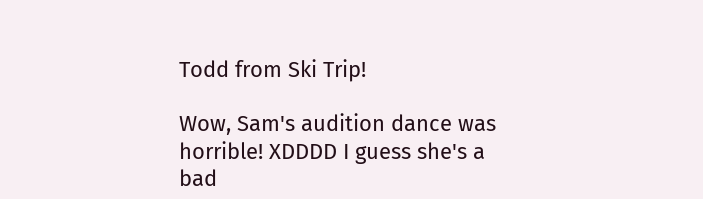Todd from Ski Trip!

Wow, Sam's audition dance was horrible! XDDDD I guess she's a bad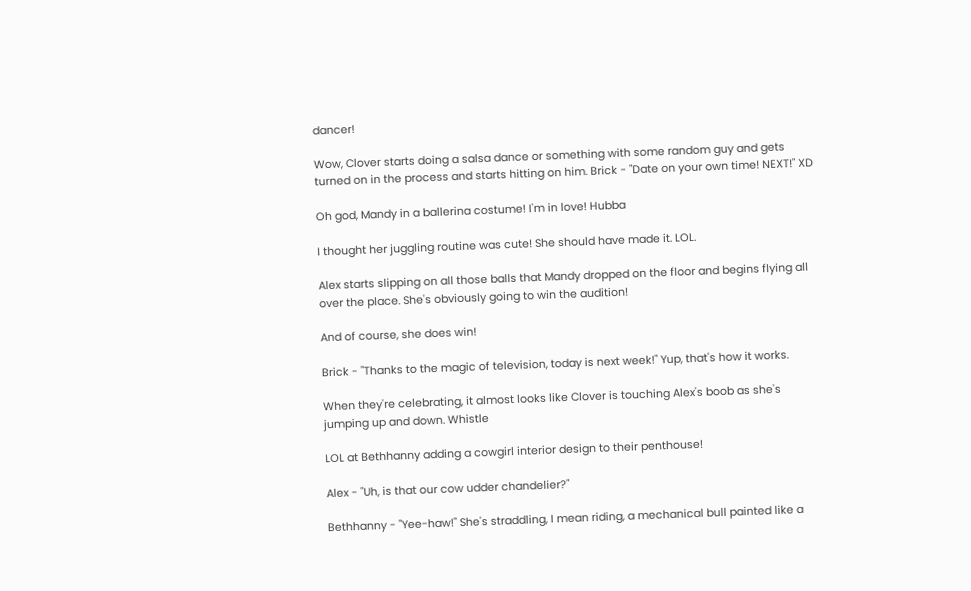dancer!

Wow, Clover starts doing a salsa dance or something with some random guy and gets turned on in the process and starts hitting on him. Brick - "Date on your own time! NEXT!" XD

Oh god, Mandy in a ballerina costume! I'm in love! Hubba

I thought her juggling routine was cute! She should have made it. LOL.

Alex starts slipping on all those balls that Mandy dropped on the floor and begins flying all over the place. She's obviously going to win the audition!

And of course, she does win!

Brick - "Thanks to the magic of television, today is next week!" Yup, that's how it works.

When they're celebrating, it almost looks like Clover is touching Alex's boob as she's jumping up and down. Whistle

LOL at Bethhanny adding a cowgirl interior design to their penthouse!

Alex - "Uh, is that our cow udder chandelier?"

Bethhanny - "Yee-haw!" She's straddling, I mean riding, a mechanical bull painted like a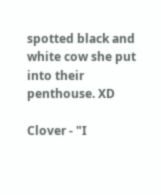spotted black and white cow she put into their penthouse. XD

Clover - "I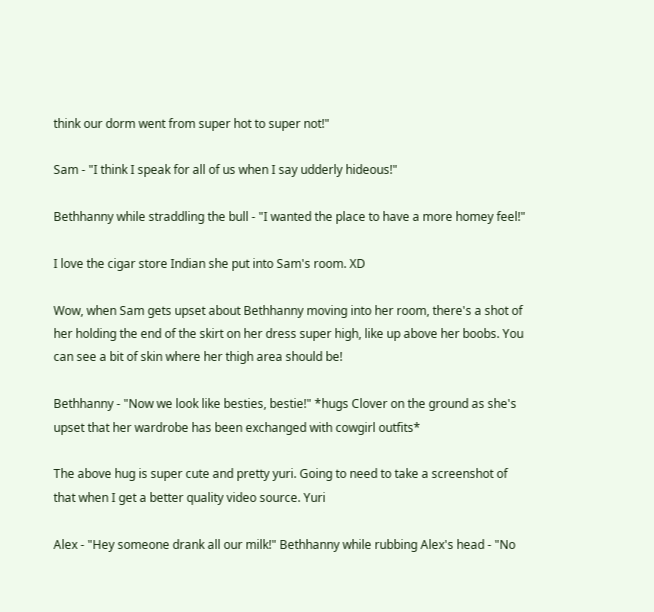think our dorm went from super hot to super not!"

Sam - "I think I speak for all of us when I say udderly hideous!"

Bethhanny while straddling the bull - "I wanted the place to have a more homey feel!"

I love the cigar store Indian she put into Sam's room. XD

Wow, when Sam gets upset about Bethhanny moving into her room, there's a shot of her holding the end of the skirt on her dress super high, like up above her boobs. You can see a bit of skin where her thigh area should be!

Bethhanny - "Now we look like besties, bestie!" *hugs Clover on the ground as she's upset that her wardrobe has been exchanged with cowgirl outfits*

The above hug is super cute and pretty yuri. Going to need to take a screenshot of that when I get a better quality video source. Yuri

Alex - "Hey someone drank all our milk!" Bethhanny while rubbing Alex's head - "No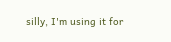silly, I'm using it for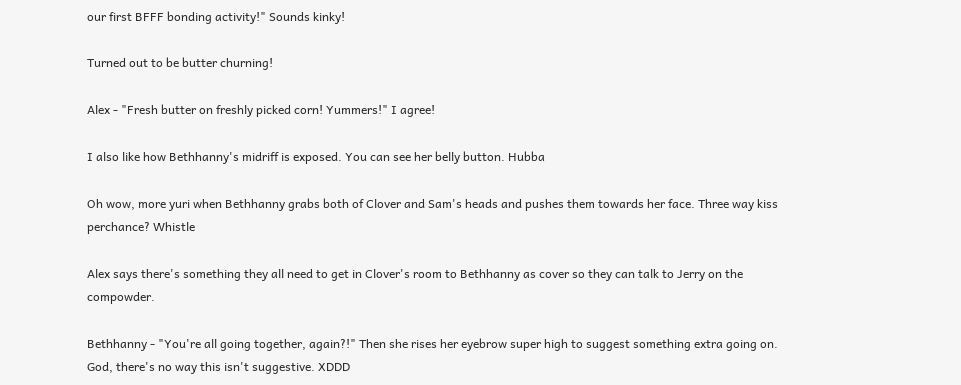our first BFFF bonding activity!" Sounds kinky!

Turned out to be butter churning!

Alex - "Fresh butter on freshly picked corn! Yummers!" I agree!

I also like how Bethhanny's midriff is exposed. You can see her belly button. Hubba

Oh wow, more yuri when Bethhanny grabs both of Clover and Sam's heads and pushes them towards her face. Three way kiss perchance? Whistle

Alex says there's something they all need to get in Clover's room to Bethhanny as cover so they can talk to Jerry on the compowder.

Bethhanny - "You're all going together, again?!" Then she rises her eyebrow super high to suggest something extra going on. God, there's no way this isn't suggestive. XDDD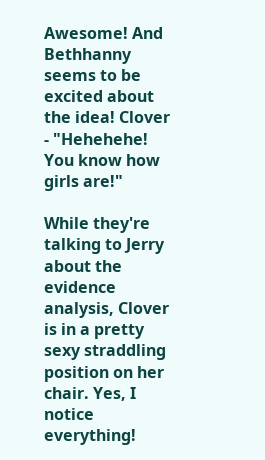Awesome! And Bethhanny seems to be excited about the idea! Clover - "Hehehehe! You know how girls are!"

While they're talking to Jerry about the evidence analysis, Clover is in a pretty sexy straddling position on her chair. Yes, I notice everything!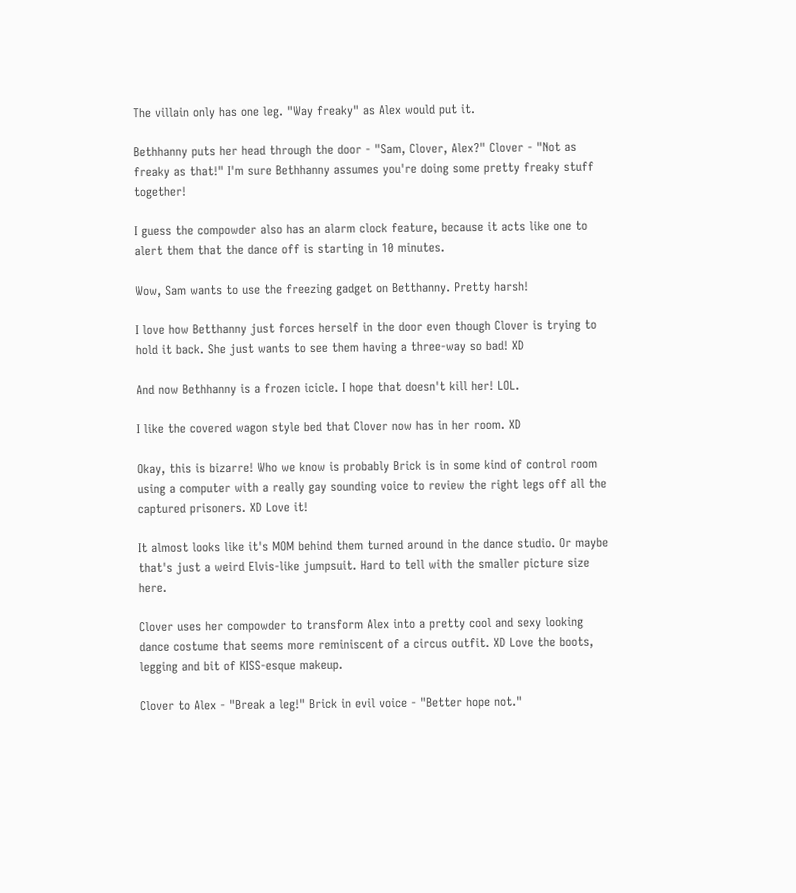The villain only has one leg. "Way freaky" as Alex would put it.

Bethhanny puts her head through the door - "Sam, Clover, Alex?" Clover - "Not as freaky as that!" I'm sure Bethhanny assumes you're doing some pretty freaky stuff together!

I guess the compowder also has an alarm clock feature, because it acts like one to alert them that the dance off is starting in 10 minutes.

Wow, Sam wants to use the freezing gadget on Betthanny. Pretty harsh!

I love how Betthanny just forces herself in the door even though Clover is trying to hold it back. She just wants to see them having a three-way so bad! XD

And now Bethhanny is a frozen icicle. I hope that doesn't kill her! LOL.

I like the covered wagon style bed that Clover now has in her room. XD

Okay, this is bizarre! Who we know is probably Brick is in some kind of control room using a computer with a really gay sounding voice to review the right legs off all the captured prisoners. XD Love it!

It almost looks like it's MOM behind them turned around in the dance studio. Or maybe that's just a weird Elvis-like jumpsuit. Hard to tell with the smaller picture size here.

Clover uses her compowder to transform Alex into a pretty cool and sexy looking dance costume that seems more reminiscent of a circus outfit. XD Love the boots, legging and bit of KISS-esque makeup.

Clover to Alex - "Break a leg!" Brick in evil voice - "Better hope not."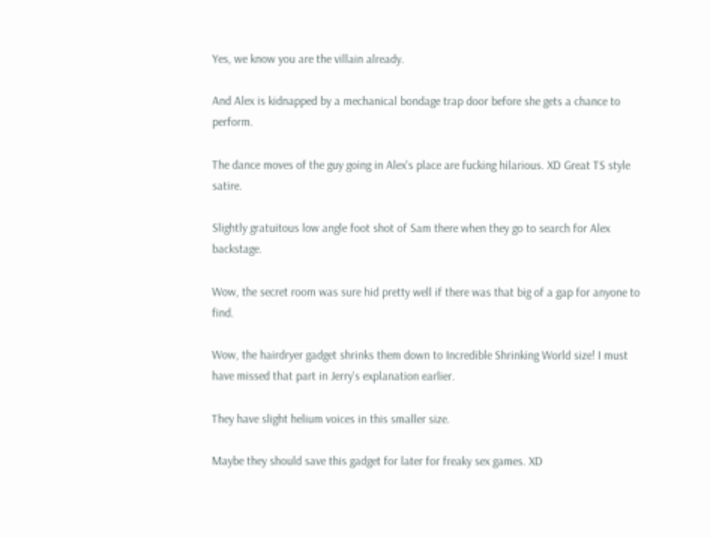Yes, we know you are the villain already.

And Alex is kidnapped by a mechanical bondage trap door before she gets a chance to perform.

The dance moves of the guy going in Alex's place are fucking hilarious. XD Great TS style satire.

Slightly gratuitous low angle foot shot of Sam there when they go to search for Alex backstage.

Wow, the secret room was sure hid pretty well if there was that big of a gap for anyone to find.

Wow, the hairdryer gadget shrinks them down to Incredible Shrinking World size! I must have missed that part in Jerry's explanation earlier.

They have slight helium voices in this smaller size.

Maybe they should save this gadget for later for freaky sex games. XD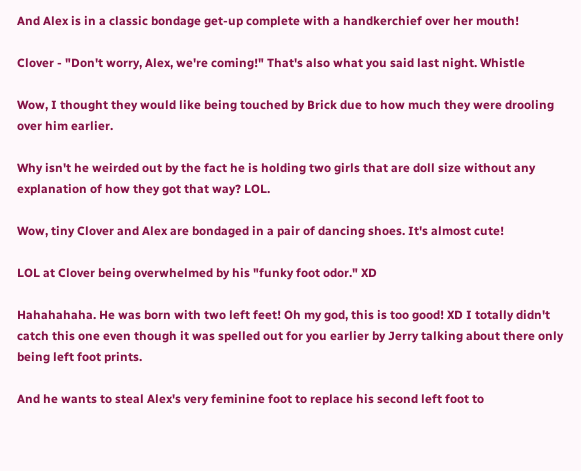And Alex is in a classic bondage get-up complete with a handkerchief over her mouth!

Clover - "Don't worry, Alex, we're coming!" That's also what you said last night. Whistle

Wow, I thought they would like being touched by Brick due to how much they were drooling over him earlier.

Why isn't he weirded out by the fact he is holding two girls that are doll size without any explanation of how they got that way? LOL.

Wow, tiny Clover and Alex are bondaged in a pair of dancing shoes. It's almost cute!

LOL at Clover being overwhelmed by his "funky foot odor." XD

Hahahahaha. He was born with two left feet! Oh my god, this is too good! XD I totally didn't catch this one even though it was spelled out for you earlier by Jerry talking about there only being left foot prints.

And he wants to steal Alex's very feminine foot to replace his second left foot to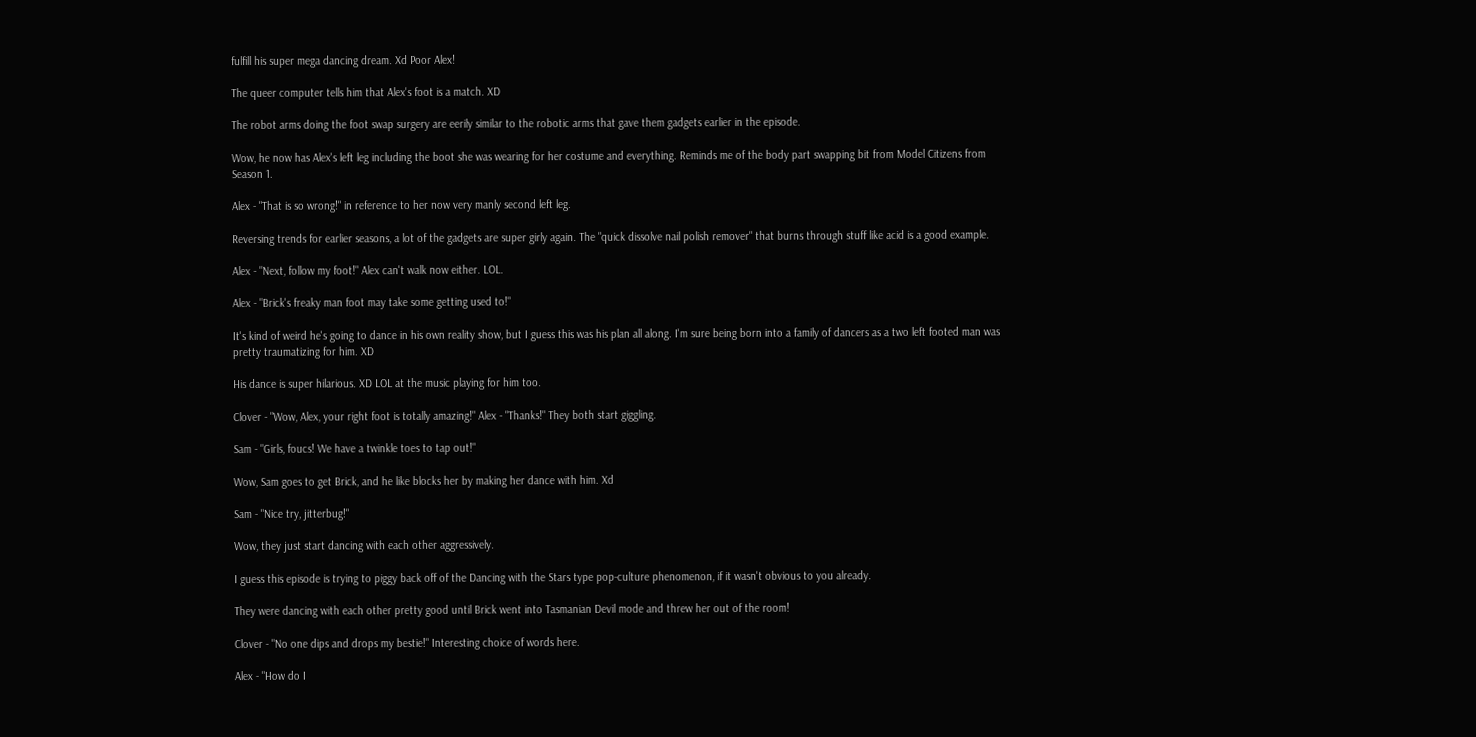fulfill his super mega dancing dream. Xd Poor Alex!

The queer computer tells him that Alex's foot is a match. XD

The robot arms doing the foot swap surgery are eerily similar to the robotic arms that gave them gadgets earlier in the episode.

Wow, he now has Alex's left leg including the boot she was wearing for her costume and everything. Reminds me of the body part swapping bit from Model Citizens from Season 1.

Alex - "That is so wrong!" in reference to her now very manly second left leg.

Reversing trends for earlier seasons, a lot of the gadgets are super girly again. The "quick dissolve nail polish remover" that burns through stuff like acid is a good example.

Alex - "Next, follow my foot!" Alex can't walk now either. LOL.

Alex - "Brick's freaky man foot may take some getting used to!"

It's kind of weird he's going to dance in his own reality show, but I guess this was his plan all along. I'm sure being born into a family of dancers as a two left footed man was pretty traumatizing for him. XD

His dance is super hilarious. XD LOL at the music playing for him too.

Clover - "Wow, Alex, your right foot is totally amazing!" Alex - "Thanks!" They both start giggling.

Sam - "Girls, foucs! We have a twinkle toes to tap out!"

Wow, Sam goes to get Brick, and he like blocks her by making her dance with him. Xd

Sam - "Nice try, jitterbug!"

Wow, they just start dancing with each other aggressively.

I guess this episode is trying to piggy back off of the Dancing with the Stars type pop-culture phenomenon, if it wasn't obvious to you already.

They were dancing with each other pretty good until Brick went into Tasmanian Devil mode and threw her out of the room!

Clover - "No one dips and drops my bestie!" Interesting choice of words here.

Alex - "How do I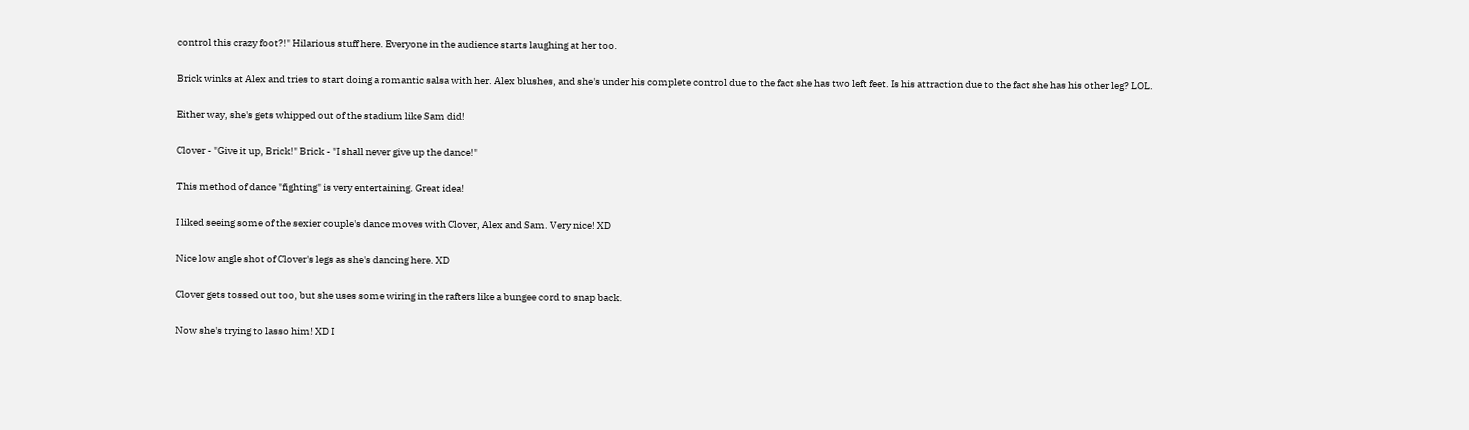control this crazy foot?!" Hilarious stuff here. Everyone in the audience starts laughing at her too.

Brick winks at Alex and tries to start doing a romantic salsa with her. Alex blushes, and she's under his complete control due to the fact she has two left feet. Is his attraction due to the fact she has his other leg? LOL.

Either way, she's gets whipped out of the stadium like Sam did!

Clover - "Give it up, Brick!" Brick - "I shall never give up the dance!"

This method of dance "fighting" is very entertaining. Great idea!

I liked seeing some of the sexier couple's dance moves with Clover, Alex and Sam. Very nice! XD

Nice low angle shot of Clover's legs as she's dancing here. XD

Clover gets tossed out too, but she uses some wiring in the rafters like a bungee cord to snap back.

Now she's trying to lasso him! XD I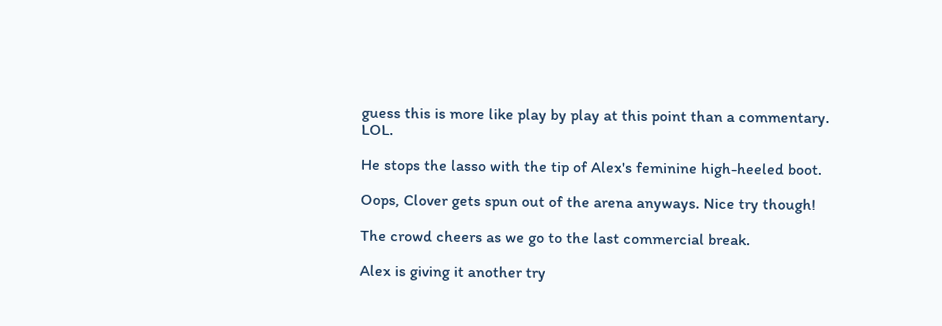guess this is more like play by play at this point than a commentary. LOL.

He stops the lasso with the tip of Alex's feminine high-heeled boot.

Oops, Clover gets spun out of the arena anyways. Nice try though!

The crowd cheers as we go to the last commercial break.

Alex is giving it another try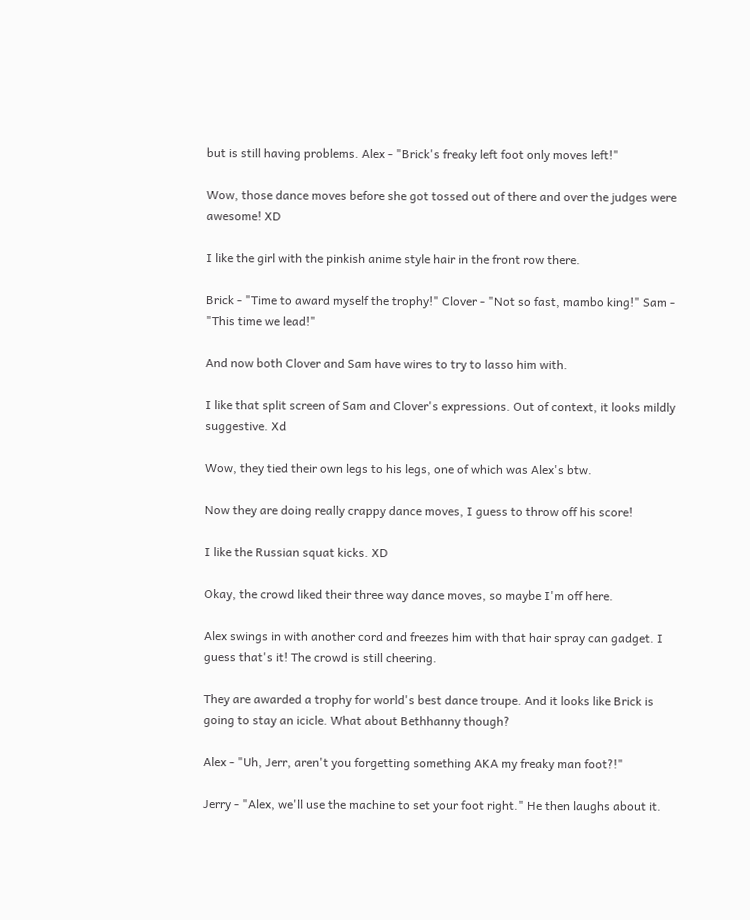but is still having problems. Alex - "Brick's freaky left foot only moves left!"

Wow, those dance moves before she got tossed out of there and over the judges were awesome! XD

I like the girl with the pinkish anime style hair in the front row there.

Brick - "Time to award myself the trophy!" Clover - "Not so fast, mambo king!" Sam - "This time we lead!"

And now both Clover and Sam have wires to try to lasso him with.

I like that split screen of Sam and Clover's expressions. Out of context, it looks mildly suggestive. Xd

Wow, they tied their own legs to his legs, one of which was Alex's btw.

Now they are doing really crappy dance moves, I guess to throw off his score!

I like the Russian squat kicks. XD

Okay, the crowd liked their three way dance moves, so maybe I'm off here.

Alex swings in with another cord and freezes him with that hair spray can gadget. I guess that's it! The crowd is still cheering.

They are awarded a trophy for world's best dance troupe. And it looks like Brick is going to stay an icicle. What about Bethhanny though?

Alex - "Uh, Jerr, aren't you forgetting something AKA my freaky man foot?!"

Jerry - "Alex, we'll use the machine to set your foot right." He then laughs about it.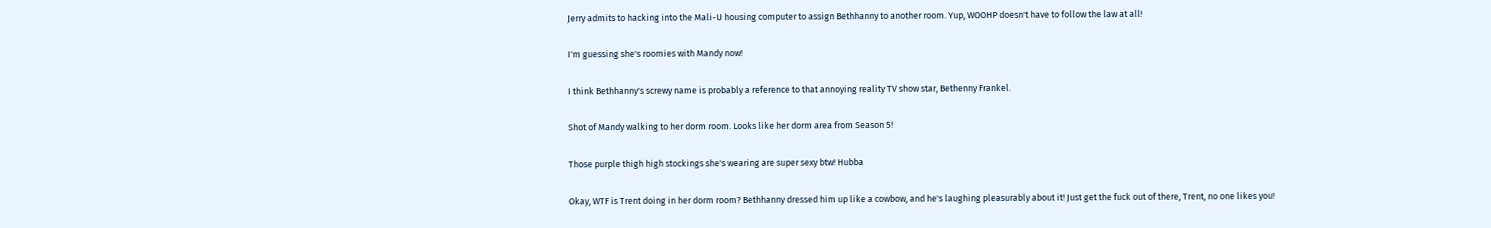Jerry admits to hacking into the Mali-U housing computer to assign Bethhanny to another room. Yup, WOOHP doesn't have to follow the law at all!

I'm guessing she's roomies with Mandy now!

I think Bethhanny's screwy name is probably a reference to that annoying reality TV show star, Bethenny Frankel.

Shot of Mandy walking to her dorm room. Looks like her dorm area from Season 5!

Those purple thigh high stockings she's wearing are super sexy btw! Hubba

Okay, WTF is Trent doing in her dorm room? Bethhanny dressed him up like a cowbow, and he's laughing pleasurably about it! Just get the fuck out of there, Trent, no one likes you!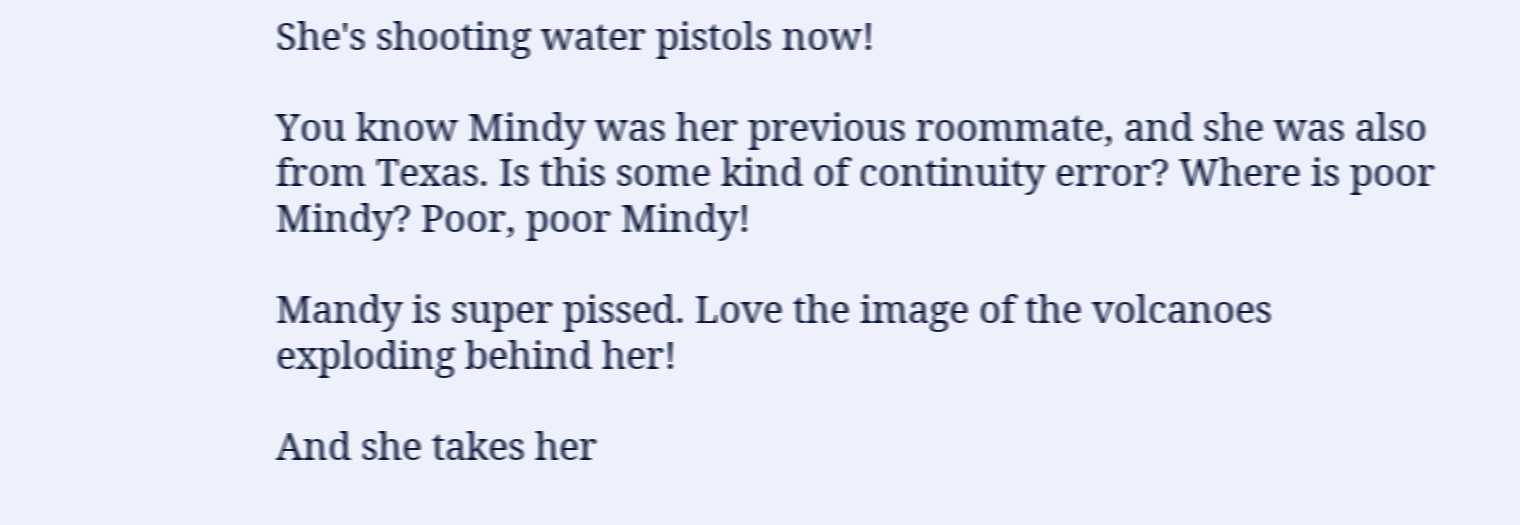She's shooting water pistols now!

You know Mindy was her previous roommate, and she was also from Texas. Is this some kind of continuity error? Where is poor Mindy? Poor, poor Mindy!

Mandy is super pissed. Love the image of the volcanoes exploding behind her!

And she takes her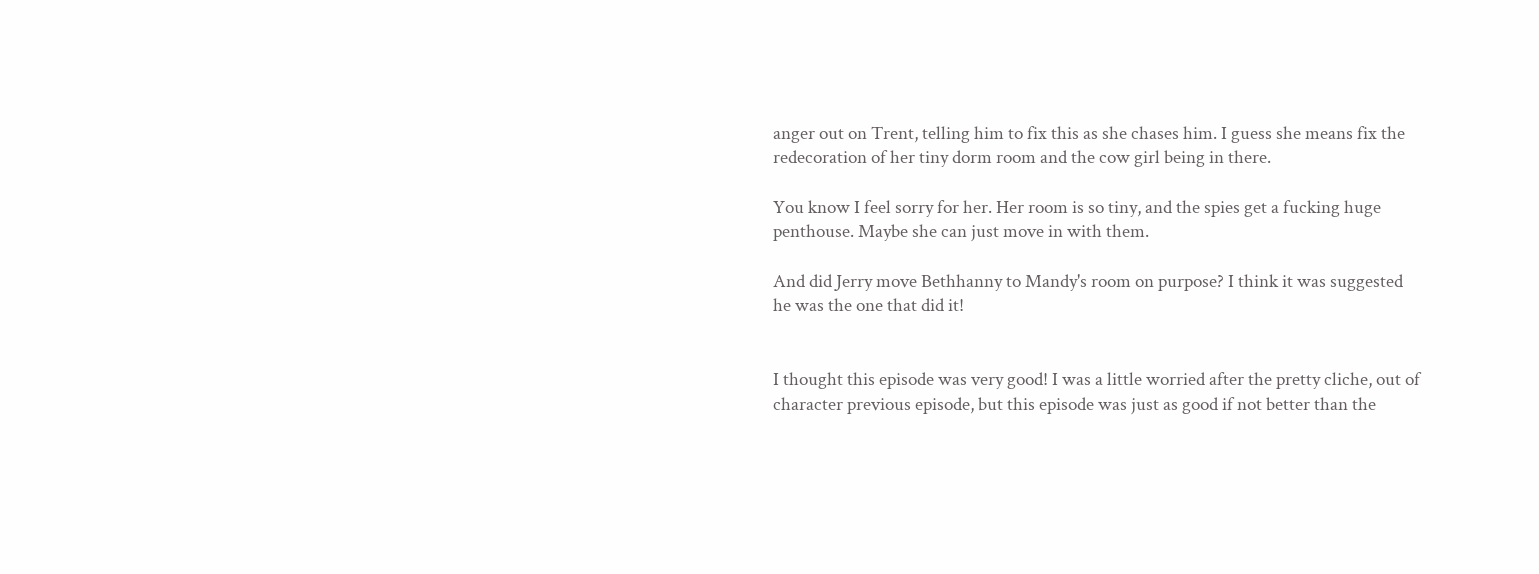anger out on Trent, telling him to fix this as she chases him. I guess she means fix the redecoration of her tiny dorm room and the cow girl being in there.

You know I feel sorry for her. Her room is so tiny, and the spies get a fucking huge penthouse. Maybe she can just move in with them.

And did Jerry move Bethhanny to Mandy's room on purpose? I think it was suggested he was the one that did it!


I thought this episode was very good! I was a little worried after the pretty cliche, out of character previous episode, but this episode was just as good if not better than the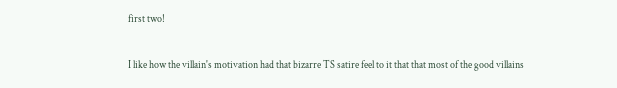first two!

I like how the villain's motivation had that bizarre TS satire feel to it that that most of the good villains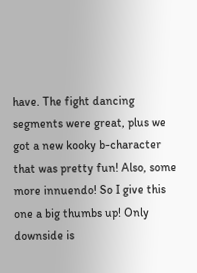have. The fight dancing segments were great, plus we got a new kooky b-character that was pretty fun! Also, some more innuendo! So I give this one a big thumbs up! Only downside is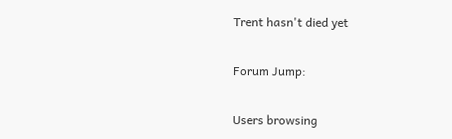Trent hasn't died yet

Forum Jump:

Users browsing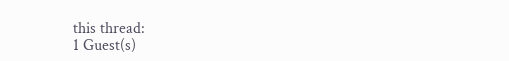this thread:
1 Guest(s)